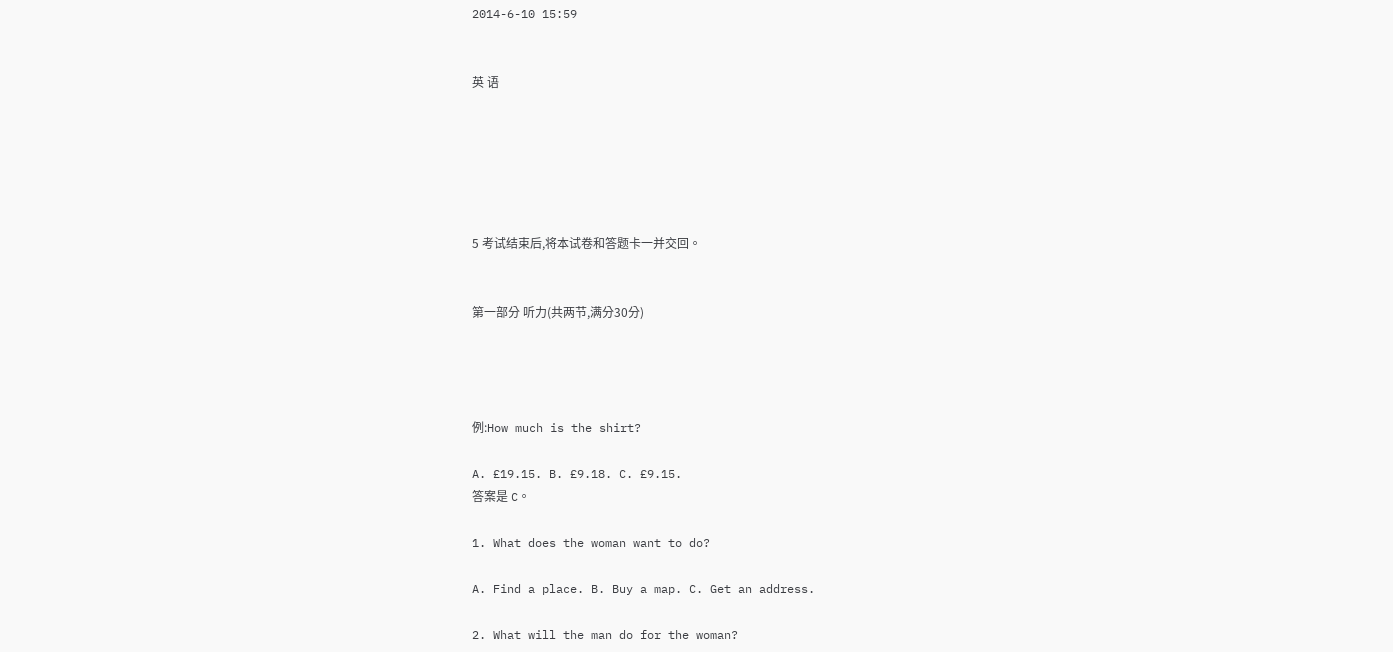2014-6-10 15:59


英 语






5 考试结束后,将本试卷和答题卡一并交回。


第一部分 听力(共两节,满分30分)




例:How much is the shirt?

A. £19.15. B. £9.18. C. £9.15.
答案是 C。

1. What does the woman want to do?

A. Find a place. B. Buy a map. C. Get an address.

2. What will the man do for the woman?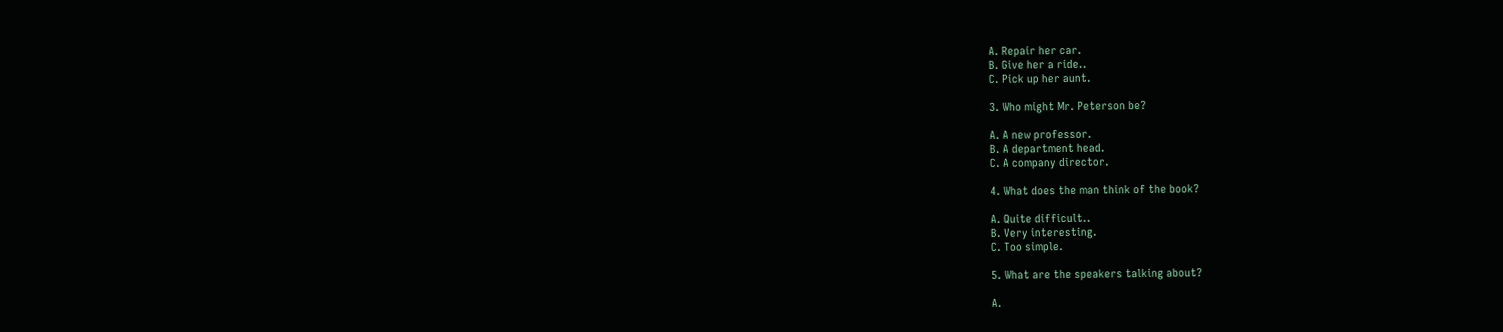A. Repair her car.
B. Give her a ride..
C. Pick up her aunt.

3. Who might Mr. Peterson be?

A. A new professor.
B. A department head.
C. A company director.

4. What does the man think of the book?

A. Quite difficult..
B. Very interesting.
C. Too simple.

5. What are the speakers talking about?

A.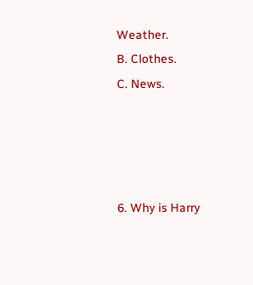Weather.
B. Clothes.
C. News.




6. Why is Harry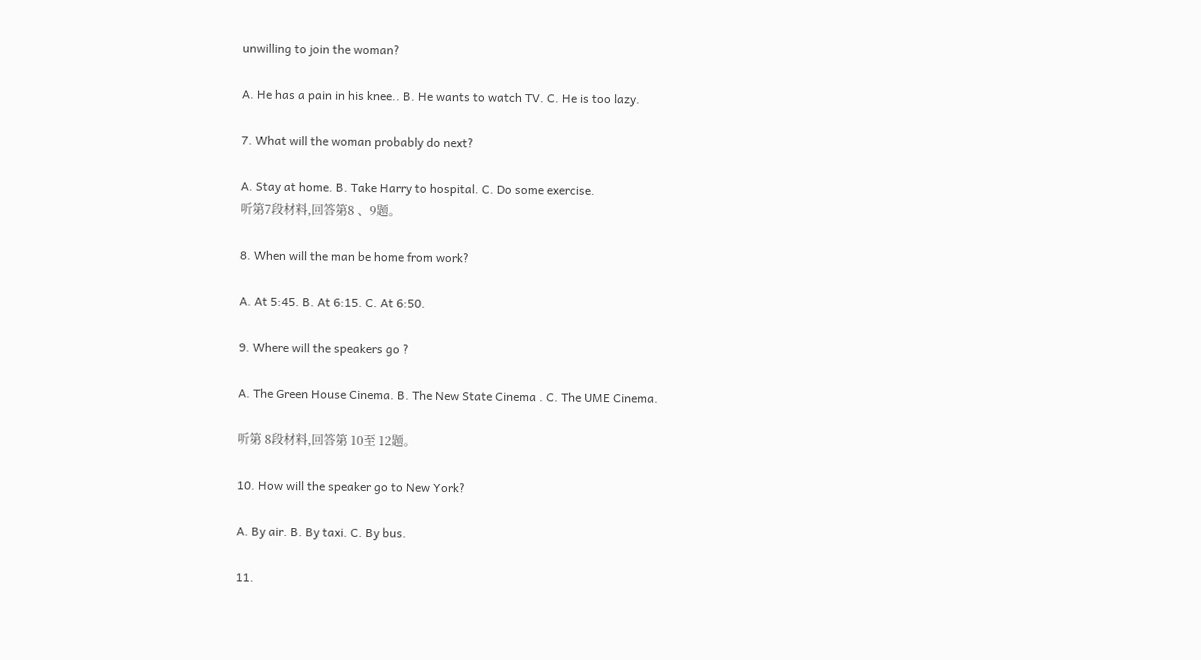unwilling to join the woman?

A. He has a pain in his knee.. B. He wants to watch TV. C. He is too lazy.

7. What will the woman probably do next?

A. Stay at home. B. Take Harry to hospital. C. Do some exercise.
听第7段材料,回答第8 、9题。

8. When will the man be home from work?

A. At 5:45. B. At 6:15. C. At 6:50.

9. Where will the speakers go ?

A. The Green House Cinema. B. The New State Cinema . C. The UME Cinema.

听第 8段材料,回答第 10至 12题。

10. How will the speaker go to New York?

A. By air. B. By taxi. C. By bus.

11.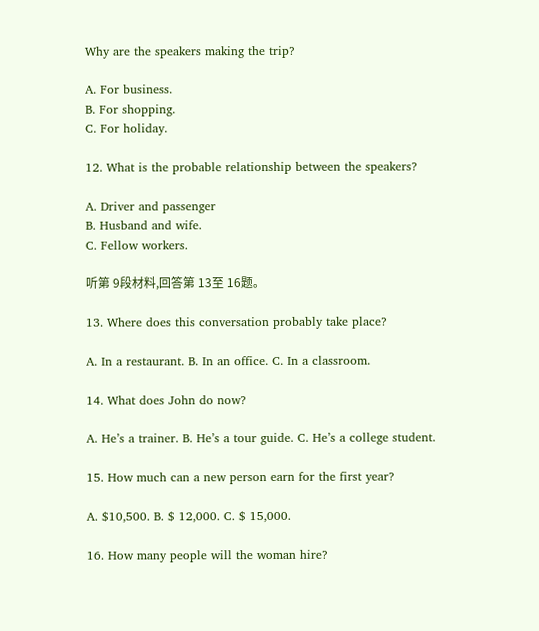Why are the speakers making the trip?

A. For business.
B. For shopping.
C. For holiday.

12. What is the probable relationship between the speakers?

A. Driver and passenger
B. Husband and wife.
C. Fellow workers.

听第 9段材料,回答第 13至 16题。

13. Where does this conversation probably take place?

A. In a restaurant. B. In an office. C. In a classroom.

14. What does John do now?

A. He’s a trainer. B. He’s a tour guide. C. He’s a college student.

15. How much can a new person earn for the first year?

A. $10,500. B. $ 12,000. C. $ 15,000.

16. How many people will the woman hire?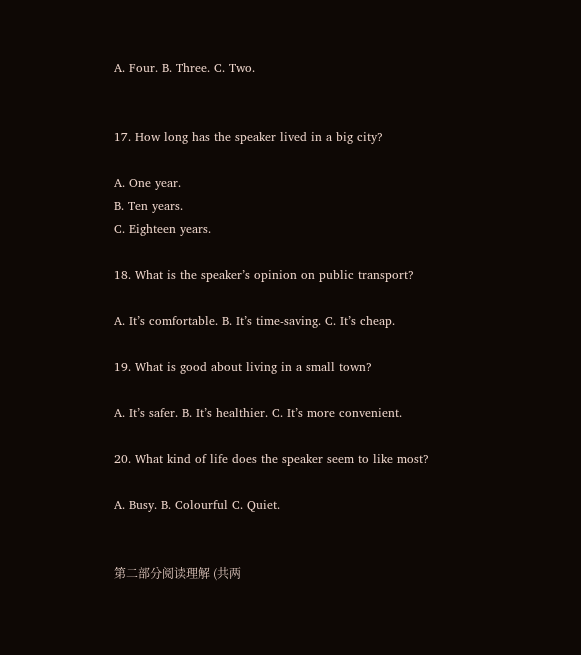A. Four. B. Three. C. Two.


17. How long has the speaker lived in a big city?

A. One year.
B. Ten years.
C. Eighteen years.

18. What is the speaker’s opinion on public transport?

A. It’s comfortable. B. It’s time-saving. C. It’s cheap.

19. What is good about living in a small town?

A. It’s safer. B. It’s healthier. C. It’s more convenient.

20. What kind of life does the speaker seem to like most?

A. Busy. B. Colourful C. Quiet.


第二部分阅读理解 (共两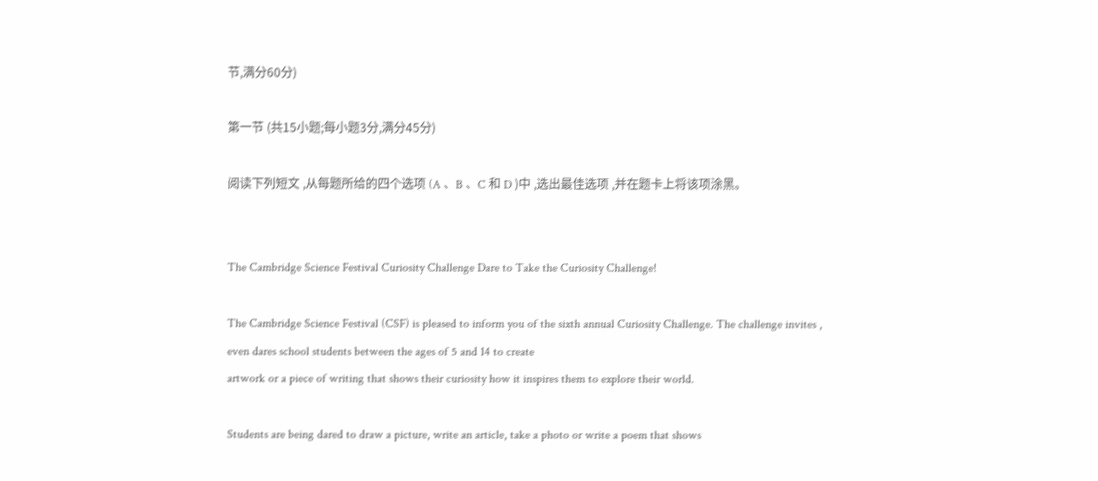节,满分60分)

第一节 (共15小题;每小题3分,满分45分)

阅读下列短文 ,从每题所给的四个选项 (A 、B 、C 和 D )中 ,选出最佳选项 ,并在题卡上将该项涂黑。


The Cambridge Science Festival Curiosity Challenge Dare to Take the Curiosity Challenge!

The Cambridge Science Festival (CSF) is pleased to inform you of the sixth annual Curiosity Challenge. The challenge invites , even dares school students between the ages of 5 and 14 to create
artwork or a piece of writing that shows their curiosity how it inspires them to explore their world.

Students are being dared to draw a picture, write an article, take a photo or write a poem that shows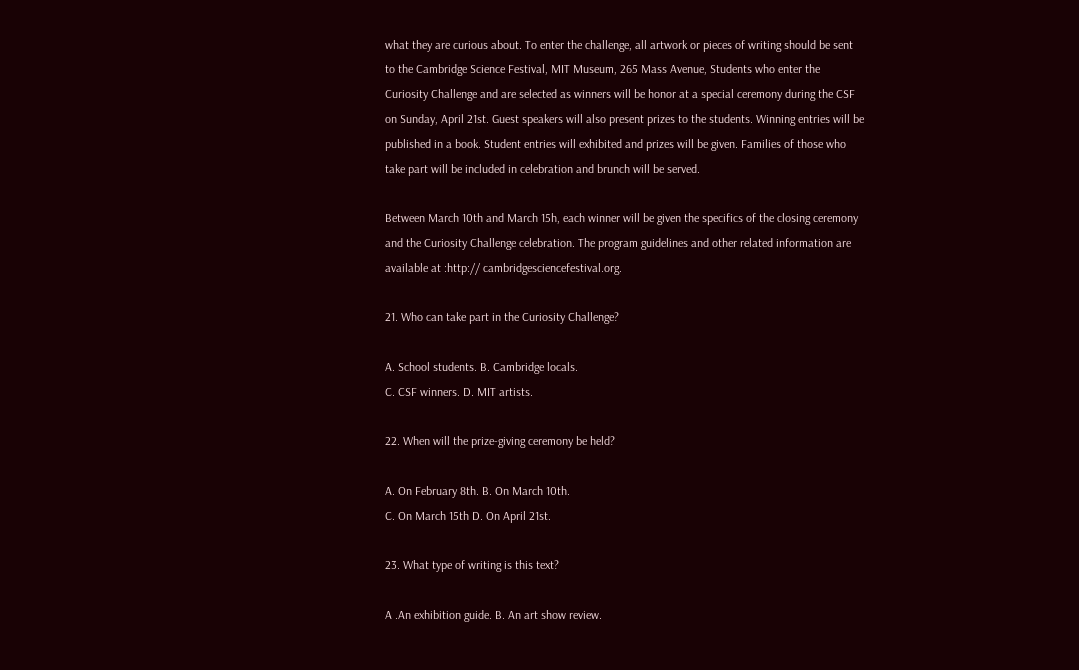what they are curious about. To enter the challenge, all artwork or pieces of writing should be sent to the Cambridge Science Festival, MIT Museum, 265 Mass Avenue, Students who enter the Curiosity Challenge and are selected as winners will be honor at a special ceremony during the CSF on Sunday, April 21st. Guest speakers will also present prizes to the students. Winning entries will be published in a book. Student entries will exhibited and prizes will be given. Families of those who take part will be included in celebration and brunch will be served.

Between March 10th and March 15h, each winner will be given the specifics of the closing ceremony and the Curiosity Challenge celebration. The program guidelines and other related information are available at :http:// cambridgesciencefestival.org.

21. Who can take part in the Curiosity Challenge?

A. School students. B. Cambridge locals.
C. CSF winners. D. MIT artists.

22. When will the prize-giving ceremony be held?

A. On February 8th. B. On March 10th.
C. On March 15th D. On April 21st.

23. What type of writing is this text?

A .An exhibition guide. B. An art show review.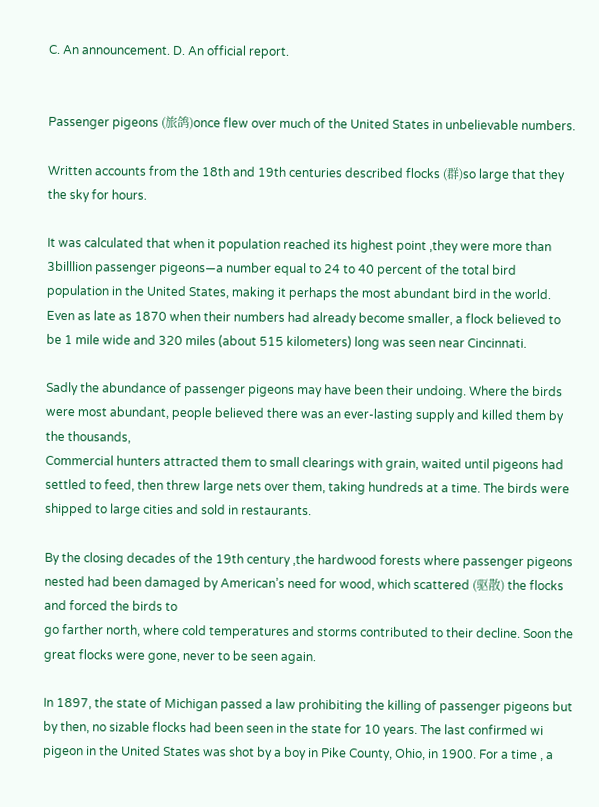C. An announcement. D. An official report.


Passenger pigeons (旅鸽)once flew over much of the United States in unbelievable numbers.

Written accounts from the 18th and 19th centuries described flocks (群)so large that they the sky for hours.

It was calculated that when it population reached its highest point ,they were more than 3billlion passenger pigeons—a number equal to 24 to 40 percent of the total bird population in the United States, making it perhaps the most abundant bird in the world. Even as late as 1870 when their numbers had already become smaller, a flock believed to be 1 mile wide and 320 miles (about 515 kilometers) long was seen near Cincinnati.

Sadly the abundance of passenger pigeons may have been their undoing. Where the birds were most abundant, people believed there was an ever-lasting supply and killed them by the thousands,
Commercial hunters attracted them to small clearings with grain, waited until pigeons had settled to feed, then threw large nets over them, taking hundreds at a time. The birds were shipped to large cities and sold in restaurants.

By the closing decades of the 19th century ,the hardwood forests where passenger pigeons nested had been damaged by American’s need for wood, which scattered (驱散) the flocks and forced the birds to
go farther north, where cold temperatures and storms contributed to their decline. Soon the great flocks were gone, never to be seen again.

In 1897, the state of Michigan passed a law prohibiting the killing of passenger pigeons but by then, no sizable flocks had been seen in the state for 10 years. The last confirmed wi pigeon in the United States was shot by a boy in Pike County, Ohio, in 1900. For a time , a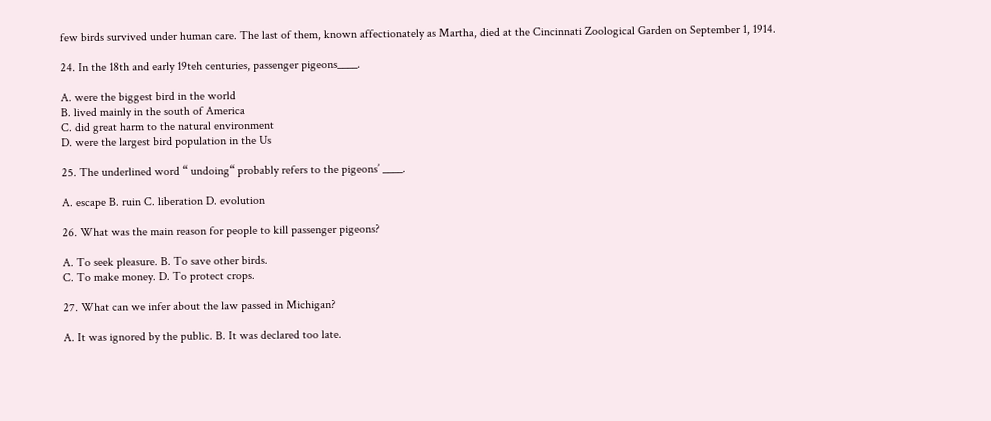few birds survived under human care. The last of them, known affectionately as Martha, died at the Cincinnati Zoological Garden on September 1, 1914.

24. In the 18th and early 19teh centuries, passenger pigeons____.

A. were the biggest bird in the world
B. lived mainly in the south of America
C. did great harm to the natural environment
D. were the largest bird population in the Us

25. The underlined word “ undoing“ probably refers to the pigeons’ ____.

A. escape B. ruin C. liberation D. evolution

26. What was the main reason for people to kill passenger pigeons?

A. To seek pleasure. B. To save other birds.
C. To make money. D. To protect crops.

27. What can we infer about the law passed in Michigan?

A. It was ignored by the public. B. It was declared too late.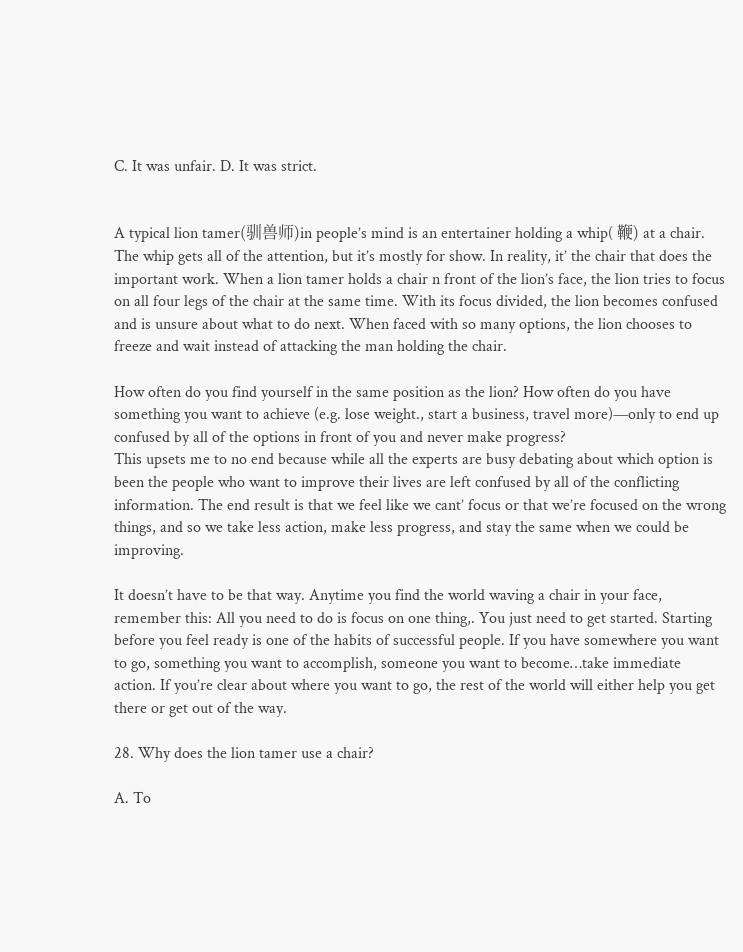C. It was unfair. D. It was strict.


A typical lion tamer(驯兽师)in people’s mind is an entertainer holding a whip( 鞭) at a chair. The whip gets all of the attention, but it’s mostly for show. In reality, it’ the chair that does the important work. When a lion tamer holds a chair n front of the lion’s face, the lion tries to focus on all four legs of the chair at the same time. With its focus divided, the lion becomes confused and is unsure about what to do next. When faced with so many options, the lion chooses to freeze and wait instead of attacking the man holding the chair.

How often do you find yourself in the same position as the lion? How often do you have something you want to achieve (e.g. lose weight., start a business, travel more)—only to end up confused by all of the options in front of you and never make progress?
This upsets me to no end because while all the experts are busy debating about which option is been the people who want to improve their lives are left confused by all of the conflicting information. The end result is that we feel like we cant’ focus or that we’re focused on the wrong things, and so we take less action, make less progress, and stay the same when we could be improving.

It doesn’t have to be that way. Anytime you find the world waving a chair in your face, remember this: All you need to do is focus on one thing,. You just need to get started. Starting before you feel ready is one of the habits of successful people. If you have somewhere you want to go, something you want to accomplish, someone you want to become…take immediate action. If you’re clear about where you want to go, the rest of the world will either help you get there or get out of the way.

28. Why does the lion tamer use a chair?

A. To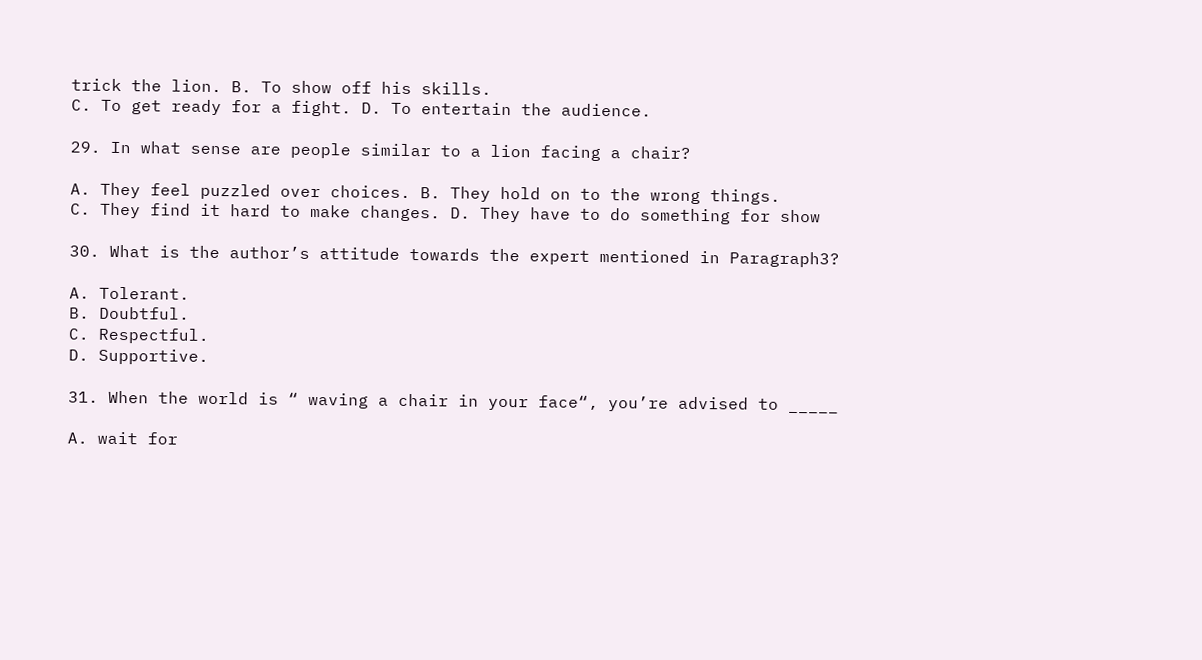trick the lion. B. To show off his skills.
C. To get ready for a fight. D. To entertain the audience.

29. In what sense are people similar to a lion facing a chair?

A. They feel puzzled over choices. B. They hold on to the wrong things.
C. They find it hard to make changes. D. They have to do something for show

30. What is the author’s attitude towards the expert mentioned in Paragraph3?

A. Tolerant.
B. Doubtful.
C. Respectful.
D. Supportive.

31. When the world is “ waving a chair in your face“, you’re advised to _____

A. wait for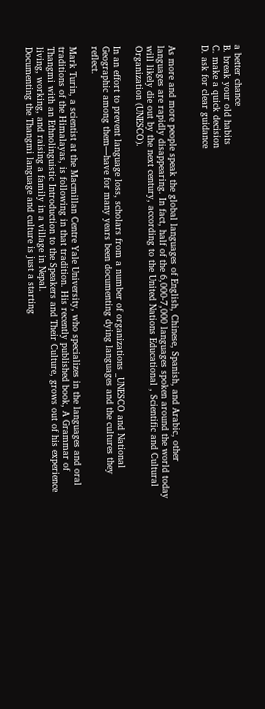a better chance
B. break your old habits
C. make a quick decision
D. ask for clear guidance


As more and more people speak the global languages of English, Chinese, Spanish, and Arabic, other languages are rapidly disappearing. In fact, half of the 6,000-7,000 languages spoken around the world today will likely die out by the next century, according to the United Nations Educational , Scientific and Cultural Organization (UNESCO).

In an effort to prevent language loss, scholars from a number of organizations _UNESCO and National Geographic among them—have for many years been documenting dying languages and the cultures they reflect.

Mark Turin, a scientist at the Macmillan Centre Yale University, who specializes in the languages and oral traditions of the Himalayas, is following in that tradition. His recently published book, A Grammar of Thangmi with an Ethnolinguistic Introduction to the Speakers and Their Culture, grows out of his experience living, working, and raising a family in a village in Nepal.
Documenting the Thangmi language and culture is just a starting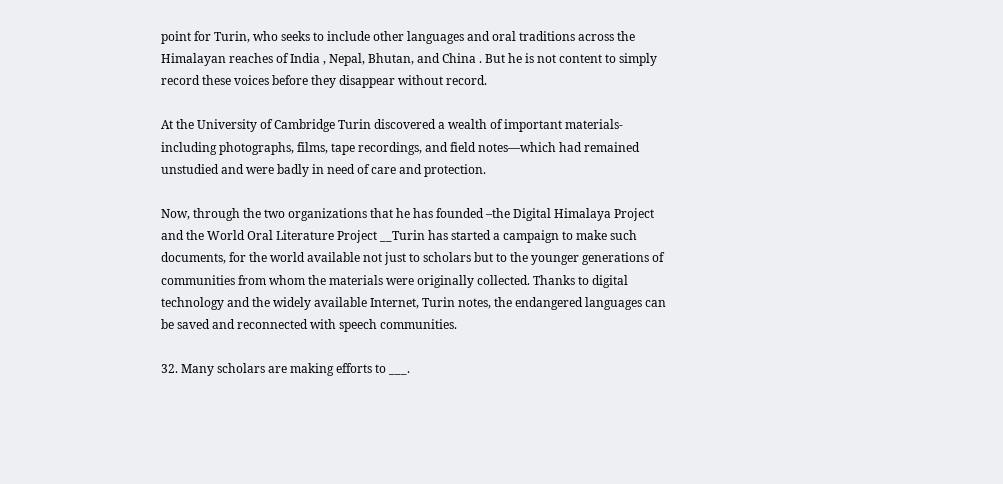point for Turin, who seeks to include other languages and oral traditions across the Himalayan reaches of India , Nepal, Bhutan, and China . But he is not content to simply record these voices before they disappear without record.

At the University of Cambridge Turin discovered a wealth of important materials-including photographs, films, tape recordings, and field notes—which had remained unstudied and were badly in need of care and protection.

Now, through the two organizations that he has founded –the Digital Himalaya Project and the World Oral Literature Project __Turin has started a campaign to make such documents, for the world available not just to scholars but to the younger generations of communities from whom the materials were originally collected. Thanks to digital technology and the widely available Internet, Turin notes, the endangered languages can be saved and reconnected with speech communities.

32. Many scholars are making efforts to ___.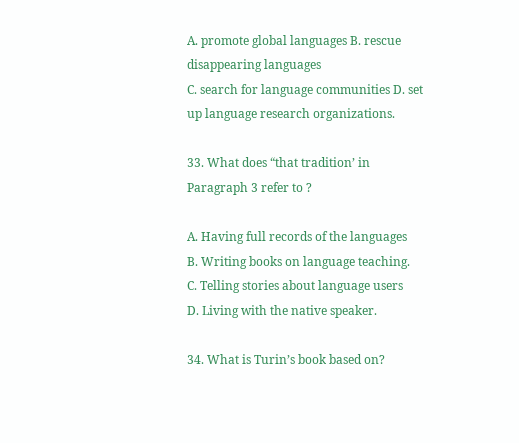A. promote global languages B. rescue disappearing languages
C. search for language communities D. set up language research organizations.

33. What does “that tradition’ in Paragraph 3 refer to ?

A. Having full records of the languages
B. Writing books on language teaching.
C. Telling stories about language users
D. Living with the native speaker.

34. What is Turin’s book based on?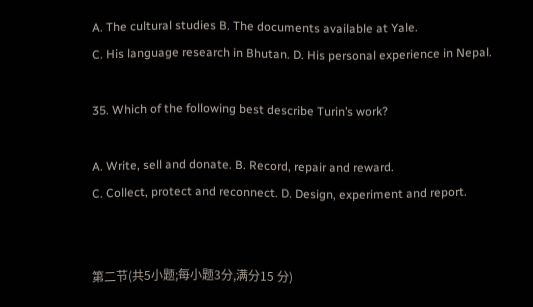A. The cultural studies B. The documents available at Yale.
C. His language research in Bhutan. D. His personal experience in Nepal.

35. Which of the following best describe Turin’s work?

A. Write, sell and donate. B. Record, repair and reward.
C. Collect, protect and reconnect. D. Design, experiment and report.


第二节(共5小题;每小题3分,满分15 分)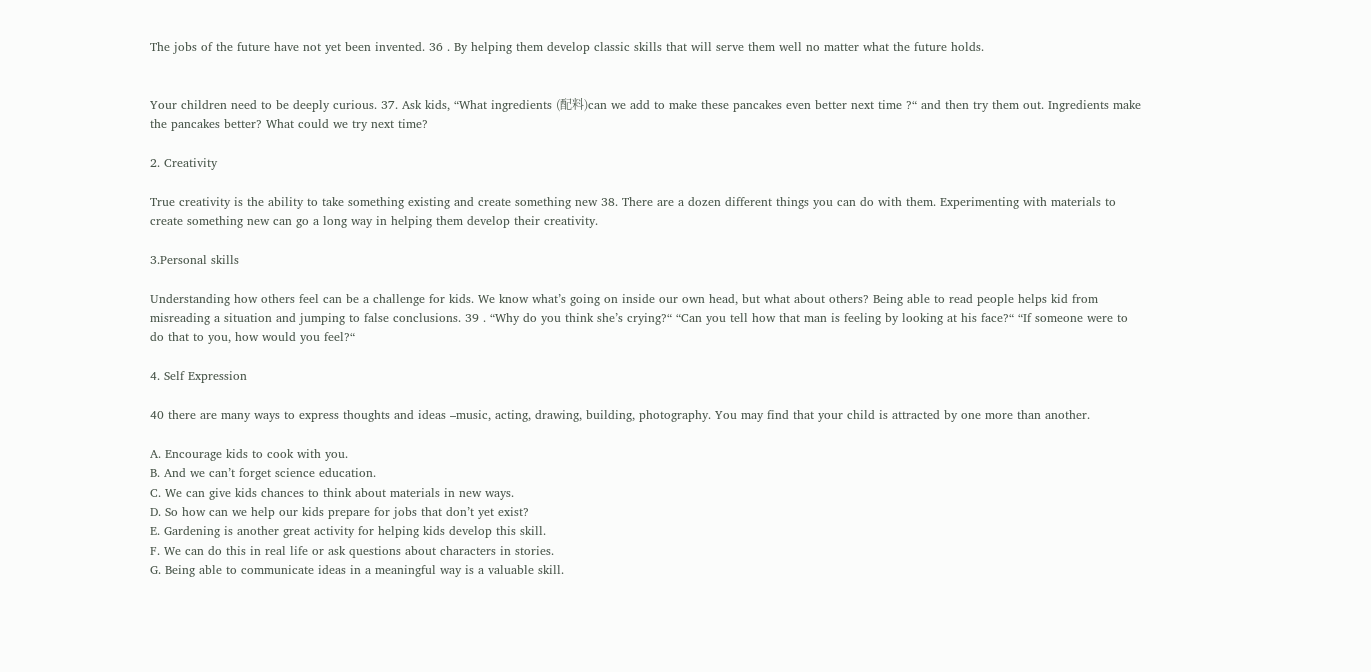The jobs of the future have not yet been invented. 36 . By helping them develop classic skills that will serve them well no matter what the future holds.


Your children need to be deeply curious. 37. Ask kids, “What ingredients (配料)can we add to make these pancakes even better next time ?“ and then try them out. Ingredients make the pancakes better? What could we try next time?

2. Creativity

True creativity is the ability to take something existing and create something new 38. There are a dozen different things you can do with them. Experimenting with materials to create something new can go a long way in helping them develop their creativity.

3.Personal skills

Understanding how others feel can be a challenge for kids. We know what’s going on inside our own head, but what about others? Being able to read people helps kid from misreading a situation and jumping to false conclusions. 39 . “Why do you think she’s crying?“ “Can you tell how that man is feeling by looking at his face?“ “If someone were to do that to you, how would you feel?“

4. Self Expression

40 there are many ways to express thoughts and ideas –music, acting, drawing, building, photography. You may find that your child is attracted by one more than another.

A. Encourage kids to cook with you.
B. And we can’t forget science education.
C. We can give kids chances to think about materials in new ways.
D. So how can we help our kids prepare for jobs that don’t yet exist?
E. Gardening is another great activity for helping kids develop this skill.
F. We can do this in real life or ask questions about characters in stories.
G. Being able to communicate ideas in a meaningful way is a valuable skill.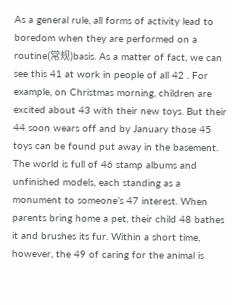As a general rule, all forms of activity lead to boredom when they are performed on a routine(常规)basis. As a matter of fact, we can see this 41 at work in people of all 42 . For example, on Christmas morning, children are excited about 43 with their new toys. But their 44 soon wears off and by January those 45 toys can be found put away in the basement. The world is full of 46 stamp albums and unfinished models, each standing as a monument to someone’s 47 interest. When parents bring home a pet, their child 48 bathes it and brushes its fur. Within a short time, however, the 49 of caring for the animal is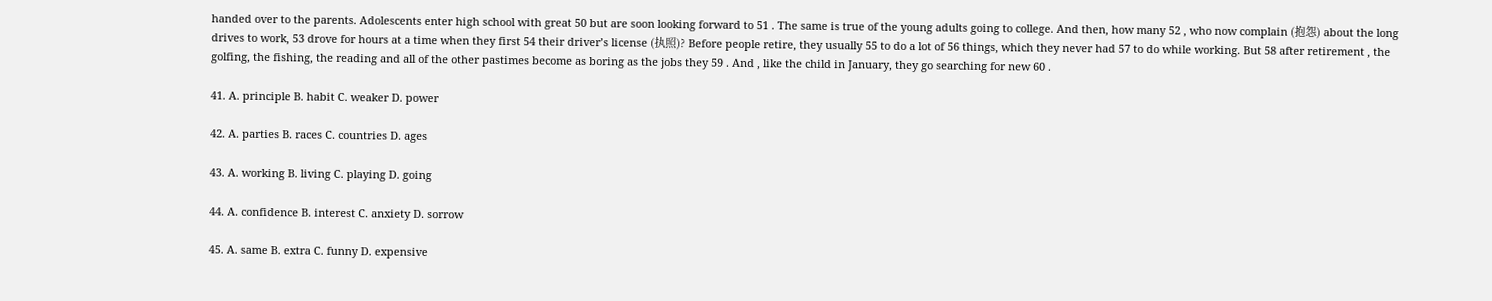handed over to the parents. Adolescents enter high school with great 50 but are soon looking forward to 51 . The same is true of the young adults going to college. And then, how many 52 , who now complain (抱怨) about the long drives to work, 53 drove for hours at a time when they first 54 their driver’s license (执照)? Before people retire, they usually 55 to do a lot of 56 things, which they never had 57 to do while working. But 58 after retirement , the golfing, the fishing, the reading and all of the other pastimes become as boring as the jobs they 59 . And , like the child in January, they go searching for new 60 .

41. A. principle B. habit C. weaker D. power

42. A. parties B. races C. countries D. ages

43. A. working B. living C. playing D. going

44. A. confidence B. interest C. anxiety D. sorrow

45. A. same B. extra C. funny D. expensive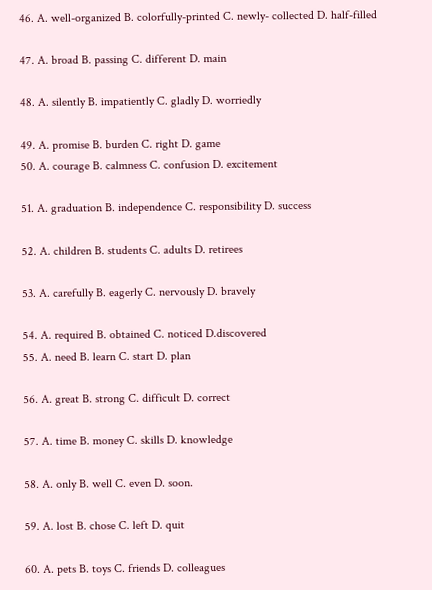46. A. well-organized B. colorfully-printed C. newly- collected D. half-filled

47. A. broad B. passing C. different D. main

48. A. silently B. impatiently C. gladly D. worriedly

49. A. promise B. burden C. right D. game
50. A. courage B. calmness C. confusion D. excitement

51. A. graduation B. independence C. responsibility D. success

52. A. children B. students C. adults D. retirees

53. A. carefully B. eagerly C. nervously D. bravely

54. A. required B. obtained C. noticed D.discovered
55. A. need B. learn C. start D. plan

56. A. great B. strong C. difficult D. correct

57. A. time B. money C. skills D. knowledge

58. A. only B. well C. even D. soon.

59. A. lost B. chose C. left D. quit

60. A. pets B. toys C. friends D. colleagues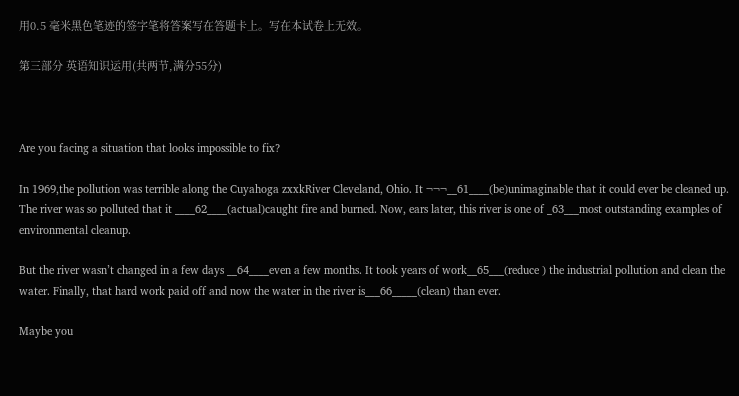用0.5 毫米黑色笔迹的签字笔将答案写在答题卡上。写在本试卷上无效。

第三部分 英语知识运用(共两节,满分55分)



Are you facing a situation that looks impossible to fix?

In 1969,the pollution was terrible along the Cuyahoga zxxkRiver Cleveland, Ohio. It ¬¬¬__61____(be)unimaginable that it could ever be cleaned up. The river was so polluted that it ____62____(actual)caught fire and burned. Now, ears later, this river is one of _63___most outstanding examples of environmental cleanup.

But the river wasn’t changed in a few days __64____even a few months. It took years of work__65___(reduce ) the industrial pollution and clean the water. Finally, that hard work paid off and now the water in the river is___66_____(clean) than ever.

Maybe you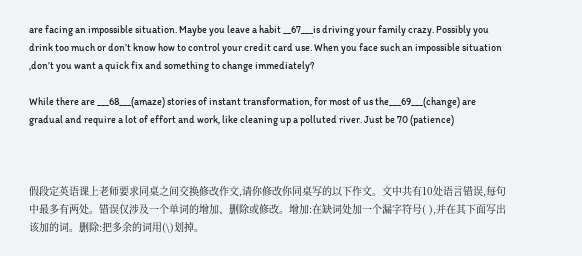are facing an impossible situation. Maybe you leave a habit __67___is driving your family crazy. Possibly you drink too much or don’t know how to control your credit card use. When you face such an impossible situation ,don’t you want a quick fix and something to change immediately?

While there are ___68___(amaze) stories of instant transformation, for most of us the___69___(change) are gradual and require a lot of effort and work, like cleaning up a polluted river. Just be 70 (patience)



假段定英语课上老师要求同桌之间交换修改作文,请你修改你同桌写的以下作文。文中共有10处语言错误,每句中最多有两处。错误仅涉及一个单词的增加、删除或修改。增加:在缺词处加一个漏字符号( ),并在其下面写出该加的词。删除:把多余的词用(\)划掉。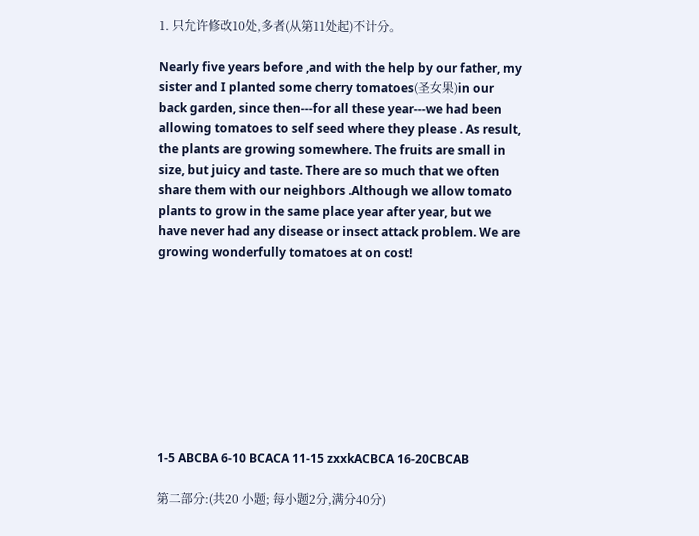1. 只允许修改10处,多者(从第11处起)不计分。

Nearly five years before ,and with the help by our father, my sister and I planted some cherry tomatoes(圣女果)in our back garden, since then---for all these year---we had been allowing tomatoes to self seed where they please . As result, the plants are growing somewhere. The fruits are small in size, but juicy and taste. There are so much that we often share them with our neighbors .Although we allow tomato plants to grow in the same place year after year, but we have never had any disease or insect attack problem. We are growing wonderfully tomatoes at on cost!









1-5 ABCBA 6-10 BCACA 11-15 zxxkACBCA 16-20CBCAB

第二部分:(共20 小题; 每小题2分,满分40分)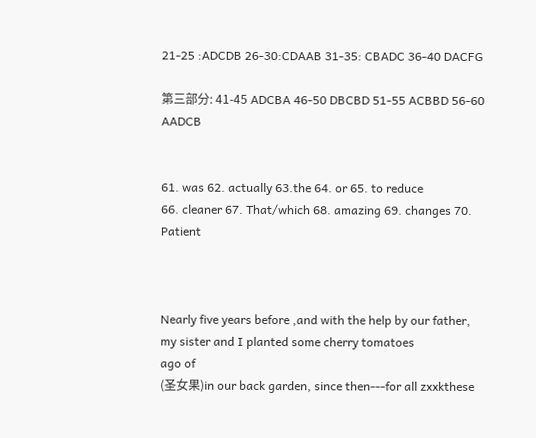21-25 :ADCDB 26-30:CDAAB 31-35: CBADC 36-40 DACFG

第三部分: 41-45 ADCBA 46-50 DBCBD 51-55 ACBBD 56-60 AADCB


61. was 62. actually 63.the 64. or 65. to reduce
66. cleaner 67. That/which 68. amazing 69. changes 70. Patient



Nearly five years before ,and with the help by our father, my sister and I planted some cherry tomatoes
ago of
(圣女果)in our back garden, since then---for all zxxkthese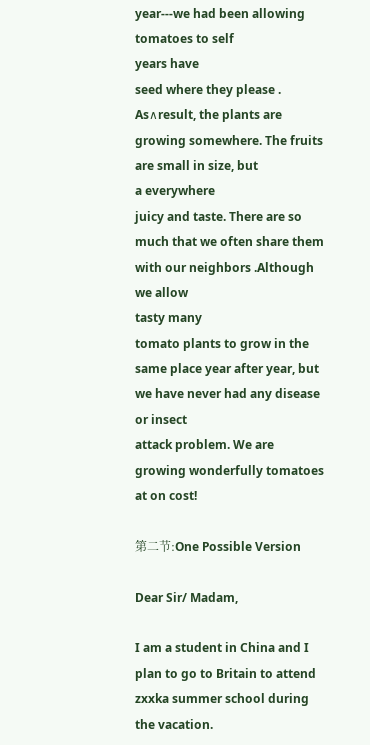year---we had been allowing tomatoes to self
years have
seed where they please . As∧result, the plants are growing somewhere. The fruits are small in size, but
a everywhere
juicy and taste. There are so much that we often share them with our neighbors .Although we allow
tasty many
tomato plants to grow in the same place year after year, but we have never had any disease or insect
attack problem. We are growing wonderfully tomatoes at on cost!

第二节:One Possible Version

Dear Sir/ Madam,

I am a student in China and I plan to go to Britain to attend zxxka summer school during the vacation.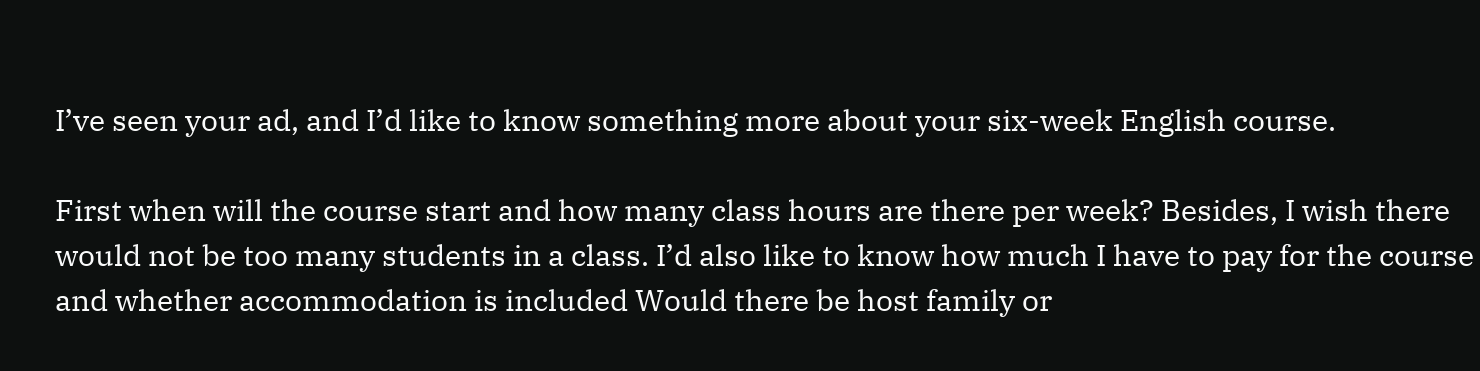I’ve seen your ad, and I’d like to know something more about your six-week English course.

First when will the course start and how many class hours are there per week? Besides, I wish there would not be too many students in a class. I’d also like to know how much I have to pay for the course and whether accommodation is included Would there be host family or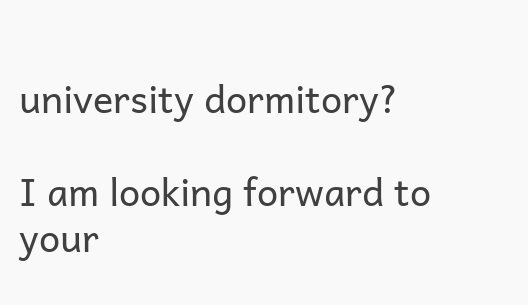university dormitory?

I am looking forward to your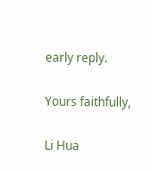early reply.

Yours faithfully,

Li Hua